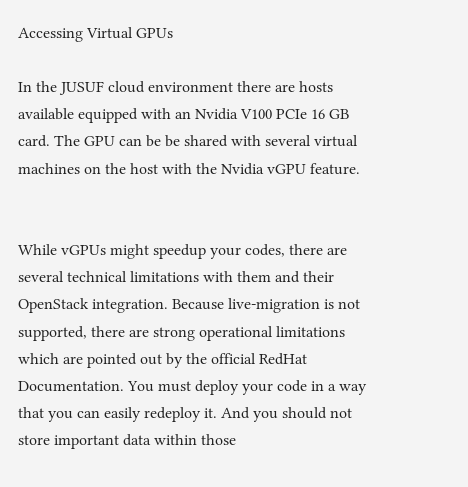Accessing Virtual GPUs

In the JUSUF cloud environment there are hosts available equipped with an Nvidia V100 PCIe 16 GB card. The GPU can be be shared with several virtual machines on the host with the Nvidia vGPU feature.


While vGPUs might speedup your codes, there are several technical limitations with them and their OpenStack integration. Because live-migration is not supported, there are strong operational limitations which are pointed out by the official RedHat Documentation. You must deploy your code in a way that you can easily redeploy it. And you should not store important data within those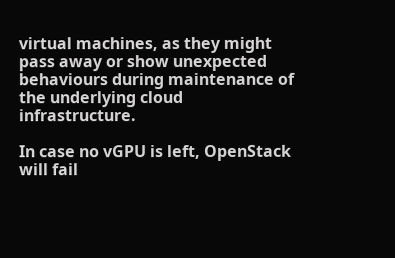virtual machines, as they might pass away or show unexpected behaviours during maintenance of the underlying cloud infrastructure.

In case no vGPU is left, OpenStack will fail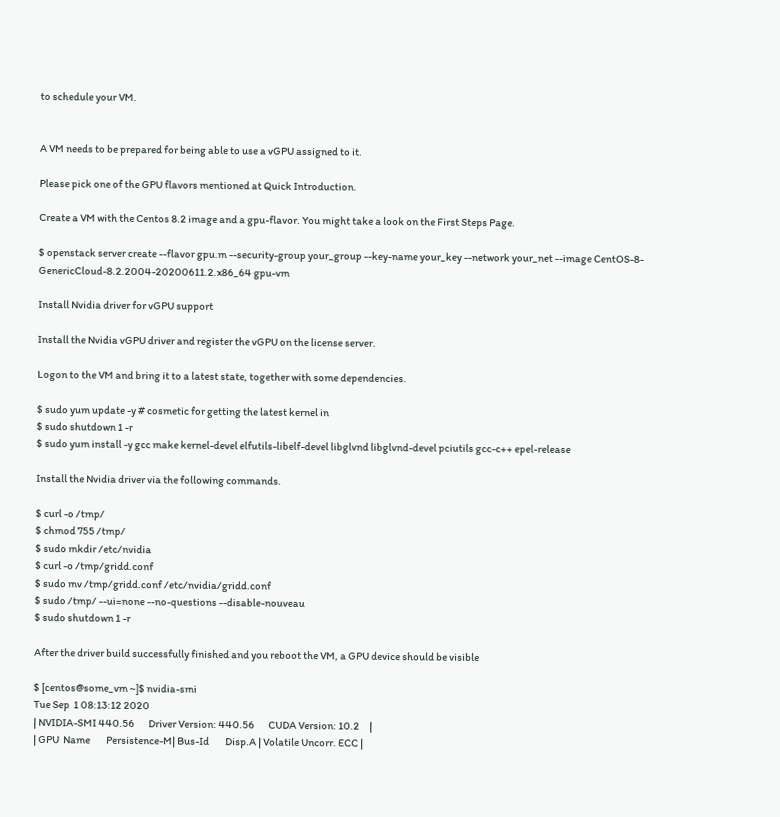to schedule your VM.


A VM needs to be prepared for being able to use a vGPU assigned to it.

Please pick one of the GPU flavors mentioned at Quick Introduction.

Create a VM with the Centos 8.2 image and a gpu-flavor. You might take a look on the First Steps Page.

$ openstack server create --flavor gpu.m --security-group your_group --key-name your_key --network your_net --image CentOS-8-GenericCloud-8.2.2004-20200611.2.x86_64 gpu-vm

Install Nvidia driver for vGPU support

Install the Nvidia vGPU driver and register the vGPU on the license server.

Logon to the VM and bring it to a latest state, together with some dependencies.

$ sudo yum update -y # cosmetic for getting the latest kernel in
$ sudo shutdown 1 -r
$ sudo yum install -y gcc make kernel-devel elfutils-libelf-devel libglvnd libglvnd-devel pciutils gcc-c++ epel-release

Install the Nvidia driver via the following commands.

$ curl -o /tmp/
$ chmod 755 /tmp/
$ sudo mkdir /etc/nvidia
$ curl -o /tmp/gridd.conf
$ sudo mv /tmp/gridd.conf /etc/nvidia/gridd.conf
$ sudo /tmp/ --ui=none --no-questions --disable-nouveau
$ sudo shutdown 1 -r

After the driver build successfully finished and you reboot the VM, a GPU device should be visible

$ [centos@some_vm ~]$ nvidia-smi
Tue Sep  1 08:13:12 2020
| NVIDIA-SMI 440.56       Driver Version: 440.56       CUDA Version: 10.2     |
| GPU  Name        Persistence-M| Bus-Id        Disp.A | Volatile Uncorr. ECC |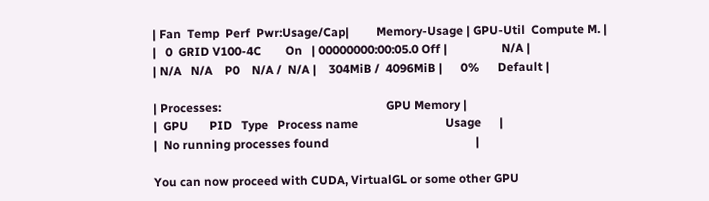| Fan  Temp  Perf  Pwr:Usage/Cap|         Memory-Usage | GPU-Util  Compute M. |
|   0  GRID V100-4C        On   | 00000000:00:05.0 Off |                  N/A |
| N/A   N/A    P0    N/A /  N/A |    304MiB /  4096MiB |      0%      Default |

| Processes:                                                       GPU Memory |
|  GPU       PID   Type   Process name                             Usage      |
|  No running processes found                                                 |

You can now proceed with CUDA, VirtualGL or some other GPU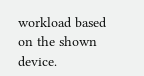workload based on the shown device.